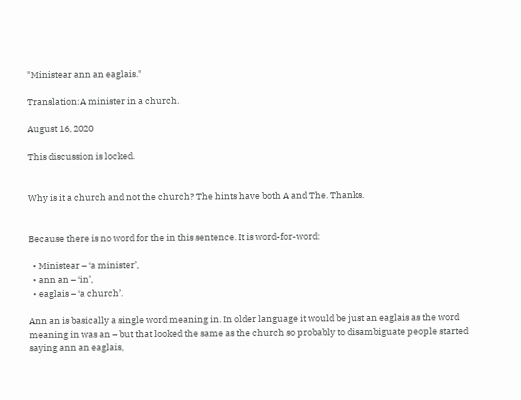"Ministear ann an eaglais."

Translation:A minister in a church.

August 16, 2020

This discussion is locked.


Why is it a church and not the church? The hints have both A and The. Thanks.


Because there is no word for the in this sentence. It is word-for-word:

  • Ministear – ‘a minister’,
  • ann an – ‘in’,
  • eaglais – ‘a church’.

Ann an is basically a single word meaning in. In older language it would be just an eaglais as the word meaning in was an – but that looked the same as the church so probably to disambiguate people started saying ann an eaglais,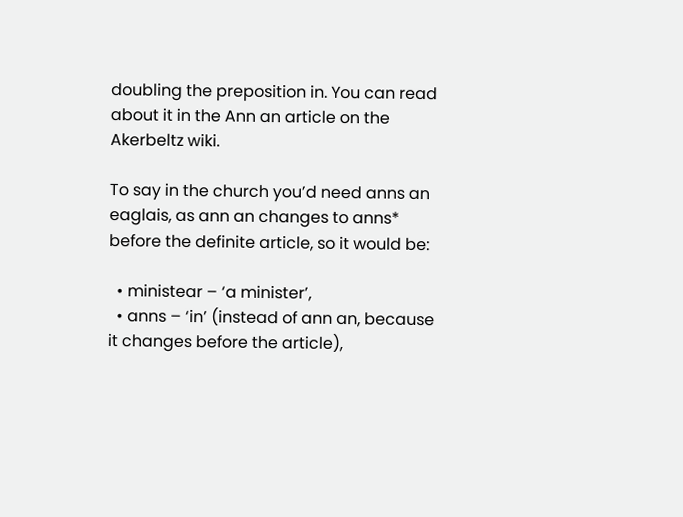doubling the preposition in. You can read about it in the Ann an article on the Akerbeltz wiki.

To say in the church you’d need anns an eaglais, as ann an changes to anns* before the definite article, so it would be:

  • ministear – ‘a minister’,
  • anns – ‘in’ (instead of ann an, because it changes before the article),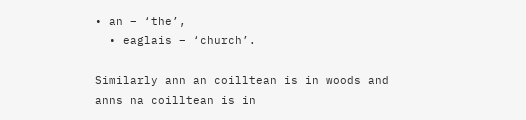• an – ‘the’,
  • eaglais – ‘church’.

Similarly ann an coilltean is in woods and anns na coilltean is in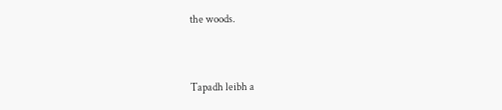the woods.


Tapadh leibh a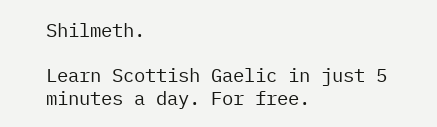Shilmeth.

Learn Scottish Gaelic in just 5 minutes a day. For free.